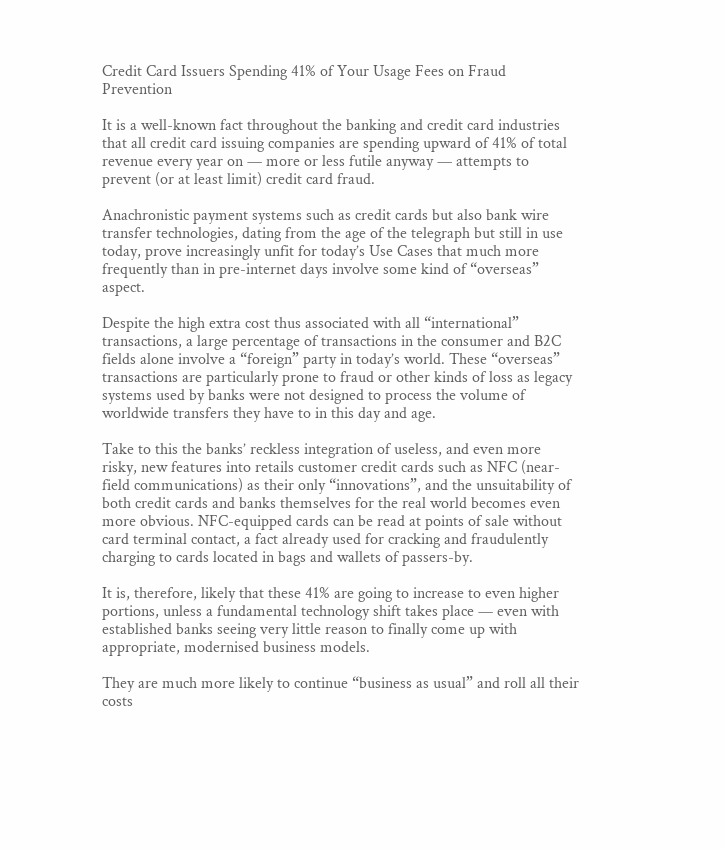Credit Card Issuers Spending 41% of Your Usage Fees on Fraud Prevention

It is a well-known fact throughout the banking and credit card industries that all credit card issuing companies are spending upward of 41% of total revenue every year on — more or less futile anyway — attempts to prevent (or at least limit) credit card fraud.

Anachronistic payment systems such as credit cards but also bank wire transfer technologies, dating from the age of the telegraph but still in use today, prove increasingly unfit for today’s Use Cases that much more frequently than in pre-internet days involve some kind of “overseas” aspect.

Despite the high extra cost thus associated with all “international” transactions, a large percentage of transactions in the consumer and B2C fields alone involve a “foreign” party in today’s world. These “overseas” transactions are particularly prone to fraud or other kinds of loss as legacy systems used by banks were not designed to process the volume of worldwide transfers they have to in this day and age.

Take to this the banks’ reckless integration of useless, and even more risky, new features into retails customer credit cards such as NFC (near-field communications) as their only “innovations”, and the unsuitability of both credit cards and banks themselves for the real world becomes even more obvious. NFC-equipped cards can be read at points of sale without card terminal contact, a fact already used for cracking and fraudulently charging to cards located in bags and wallets of passers-by.

It is, therefore, likely that these 41% are going to increase to even higher portions, unless a fundamental technology shift takes place — even with established banks seeing very little reason to finally come up with appropriate, modernised business models.

They are much more likely to continue “business as usual” and roll all their costs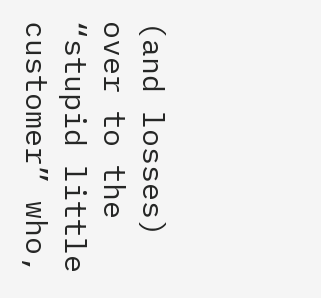(and losses) over to the “stupid little customer” who,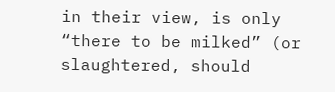in their view, is only “there to be milked” (or slaughtered, should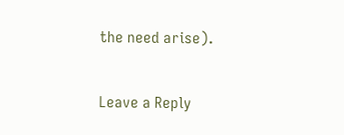the need arise).

Leave a Reply